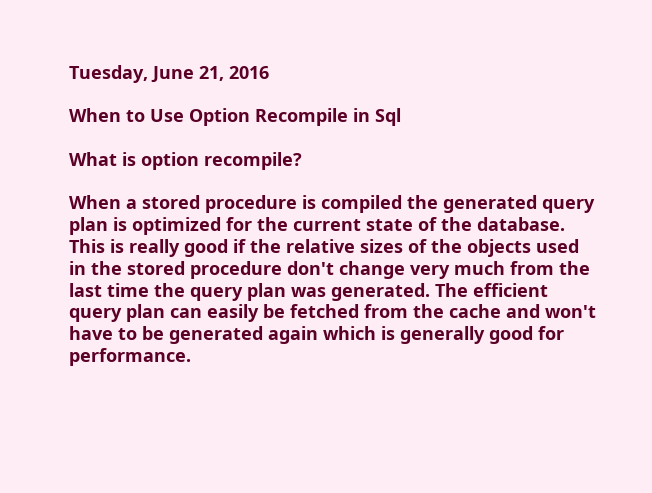Tuesday, June 21, 2016

When to Use Option Recompile in Sql

What is option recompile?

When a stored procedure is compiled the generated query plan is optimized for the current state of the database. This is really good if the relative sizes of the objects used in the stored procedure don't change very much from the last time the query plan was generated. The efficient query plan can easily be fetched from the cache and won't have to be generated again which is generally good for performance.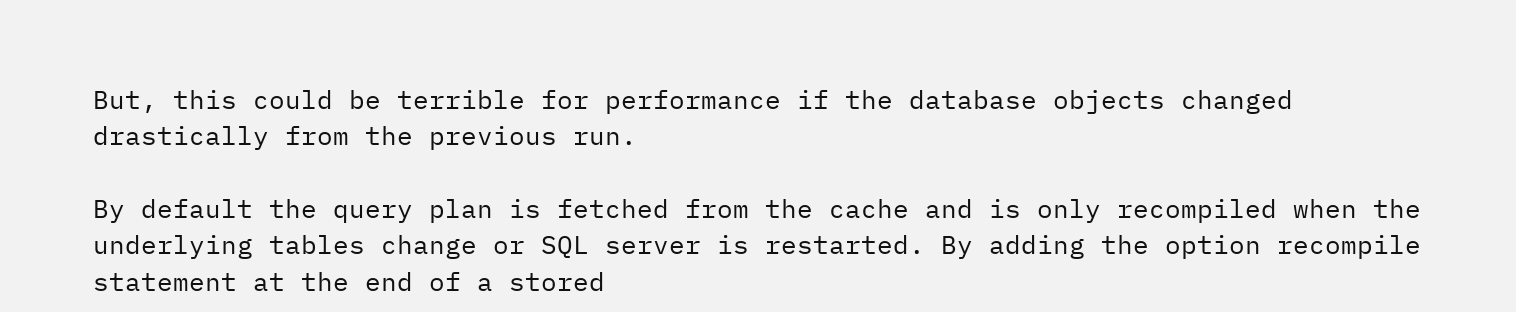But, this could be terrible for performance if the database objects changed drastically from the previous run.

By default the query plan is fetched from the cache and is only recompiled when the underlying tables change or SQL server is restarted. By adding the option recompile statement at the end of a stored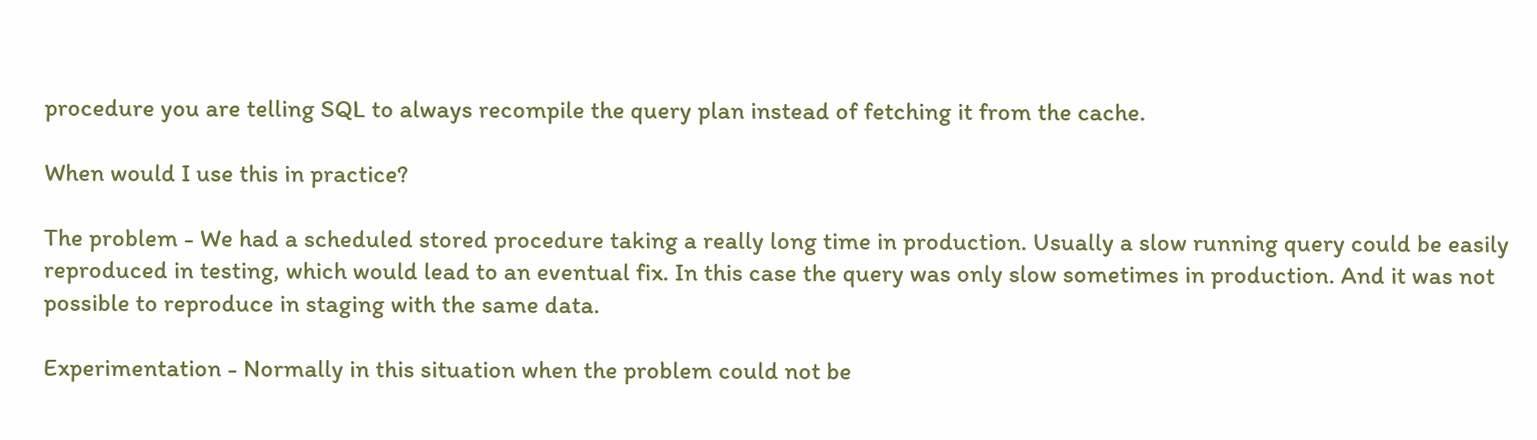procedure you are telling SQL to always recompile the query plan instead of fetching it from the cache.

When would I use this in practice?

The problem - We had a scheduled stored procedure taking a really long time in production. Usually a slow running query could be easily reproduced in testing, which would lead to an eventual fix. In this case the query was only slow sometimes in production. And it was not possible to reproduce in staging with the same data.

Experimentation - Normally in this situation when the problem could not be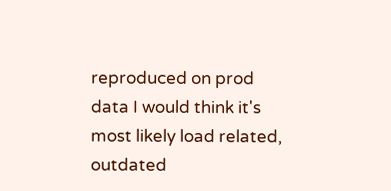reproduced on prod data I would think it's most likely load related, outdated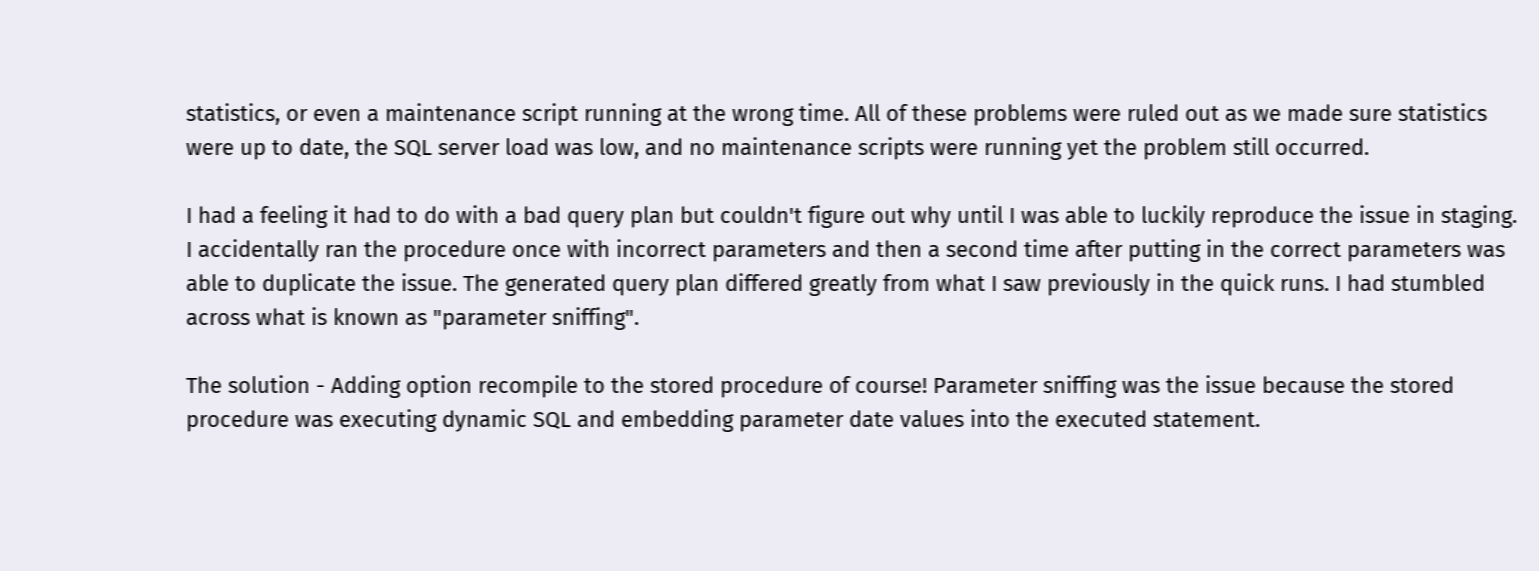statistics, or even a maintenance script running at the wrong time. All of these problems were ruled out as we made sure statistics were up to date, the SQL server load was low, and no maintenance scripts were running yet the problem still occurred.

I had a feeling it had to do with a bad query plan but couldn't figure out why until I was able to luckily reproduce the issue in staging. I accidentally ran the procedure once with incorrect parameters and then a second time after putting in the correct parameters was able to duplicate the issue. The generated query plan differed greatly from what I saw previously in the quick runs. I had stumbled across what is known as "parameter sniffing".

The solution - Adding option recompile to the stored procedure of course! Parameter sniffing was the issue because the stored procedure was executing dynamic SQL and embedding parameter date values into the executed statement.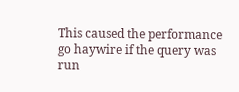This caused the performance go haywire if the query was run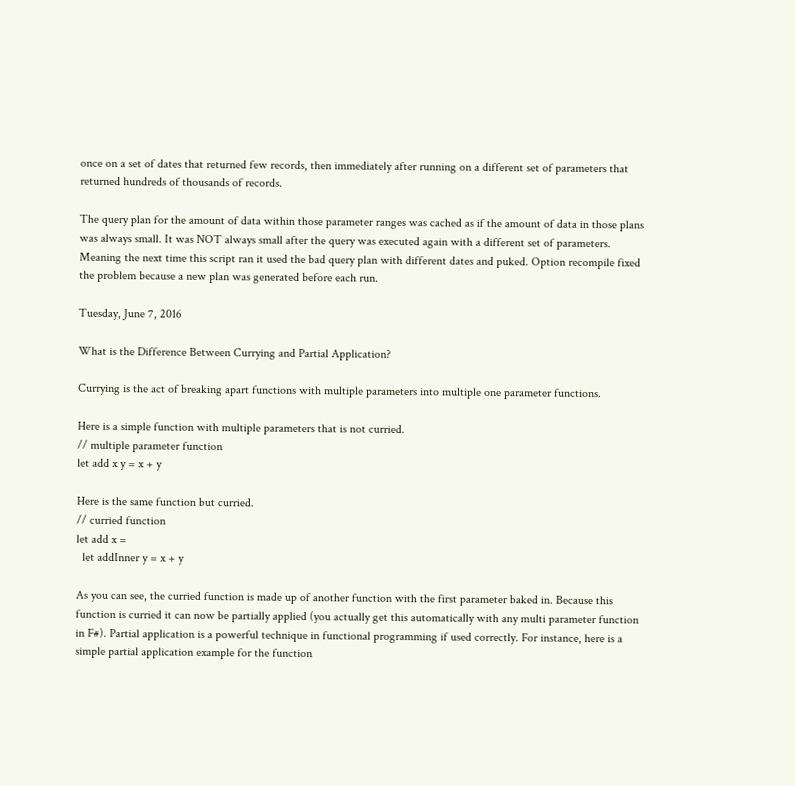once on a set of dates that returned few records, then immediately after running on a different set of parameters that returned hundreds of thousands of records.

The query plan for the amount of data within those parameter ranges was cached as if the amount of data in those plans was always small. It was NOT always small after the query was executed again with a different set of parameters. Meaning the next time this script ran it used the bad query plan with different dates and puked. Option recompile fixed the problem because a new plan was generated before each run.

Tuesday, June 7, 2016

What is the Difference Between Currying and Partial Application?

Currying is the act of breaking apart functions with multiple parameters into multiple one parameter functions.

Here is a simple function with multiple parameters that is not curried.
// multiple parameter function
let add x y = x + y

Here is the same function but curried.
// curried function
let add x =
  let addInner y = x + y

As you can see, the curried function is made up of another function with the first parameter baked in. Because this function is curried it can now be partially applied (you actually get this automatically with any multi parameter function in F#). Partial application is a powerful technique in functional programming if used correctly. For instance, here is a simple partial application example for the function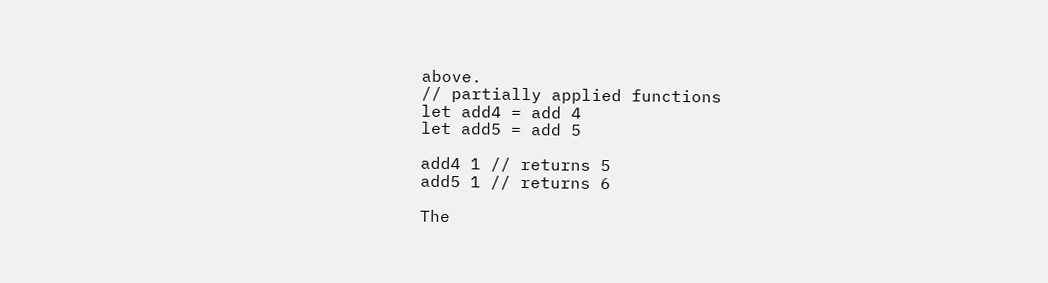above.
// partially applied functions
let add4 = add 4
let add5 = add 5

add4 1 // returns 5
add5 1 // returns 6

The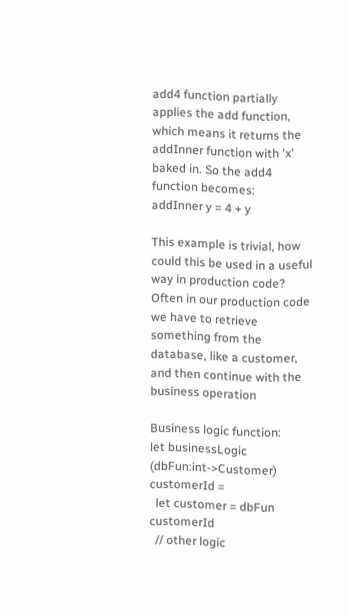add4 function partially applies the add function, which means it returns the addInner function with 'x' baked in. So the add4 function becomes:
addInner y = 4 + y

This example is trivial, how could this be used in a useful way in production code? Often in our production code we have to retrieve something from the database, like a customer, and then continue with the business operation

Business logic function:
let businessLogic (dbFun:int->Customer) customerId =
  let customer = dbFun customerId
  // other logic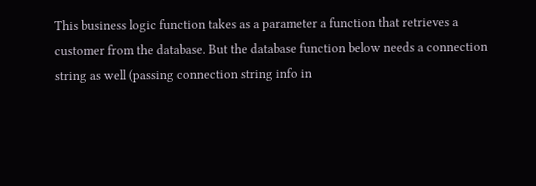This business logic function takes as a parameter a function that retrieves a customer from the database. But the database function below needs a connection string as well (passing connection string info in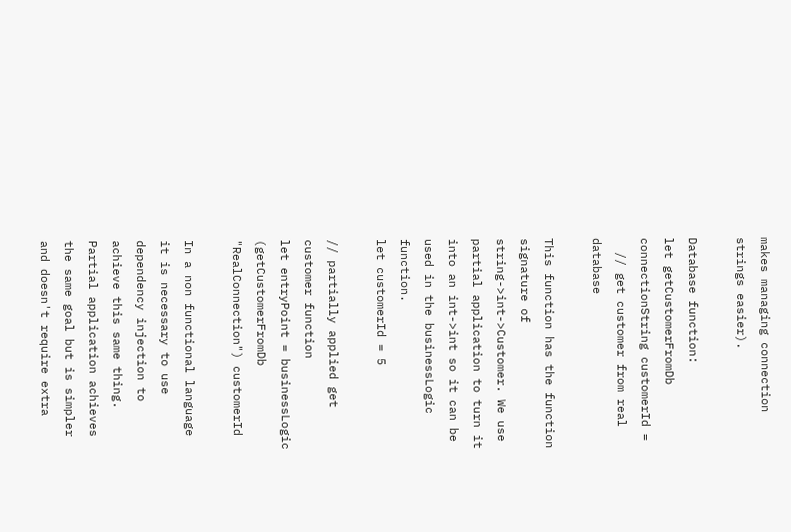makes managing connection strings easier).

Database function:
let getCustomerFromDb connectionString customerId =
  // get customer from real database

This function has the function signature of string->int->Customer. We use partial application to turn it into an int->int so it can be used in the businessLogic function.
let customerId = 5

// partially applied get customer function
let entryPoint = businessLogic (getCustomerFromDb "RealConnection") customerId

In a non functional language it is necessary to use dependency injection to achieve this same thing. Partial application achieves the same goal but is simpler and doesn't require extra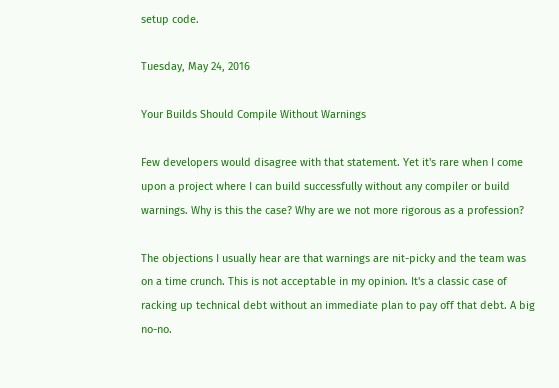setup code.

Tuesday, May 24, 2016

Your Builds Should Compile Without Warnings

Few developers would disagree with that statement. Yet it's rare when I come upon a project where I can build successfully without any compiler or build warnings. Why is this the case? Why are we not more rigorous as a profession?

The objections I usually hear are that warnings are nit-picky and the team was on a time crunch. This is not acceptable in my opinion. It's a classic case of racking up technical debt without an immediate plan to pay off that debt. A big no-no.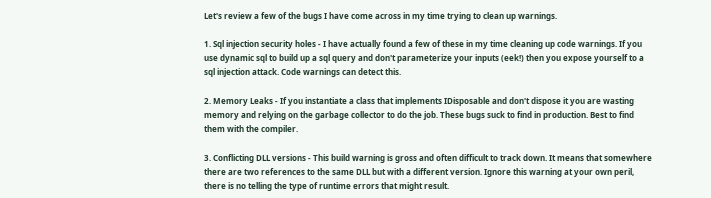Let's review a few of the bugs I have come across in my time trying to clean up warnings.

1. Sql injection security holes - I have actually found a few of these in my time cleaning up code warnings. If you use dynamic sql to build up a sql query and don't parameterize your inputs (eek!) then you expose yourself to a sql injection attack. Code warnings can detect this.

2. Memory Leaks - If you instantiate a class that implements IDisposable and don't dispose it you are wasting memory and relying on the garbage collector to do the job. These bugs suck to find in production. Best to find them with the compiler.

3. Conflicting DLL versions - This build warning is gross and often difficult to track down. It means that somewhere there are two references to the same DLL but with a different version. Ignore this warning at your own peril, there is no telling the type of runtime errors that might result.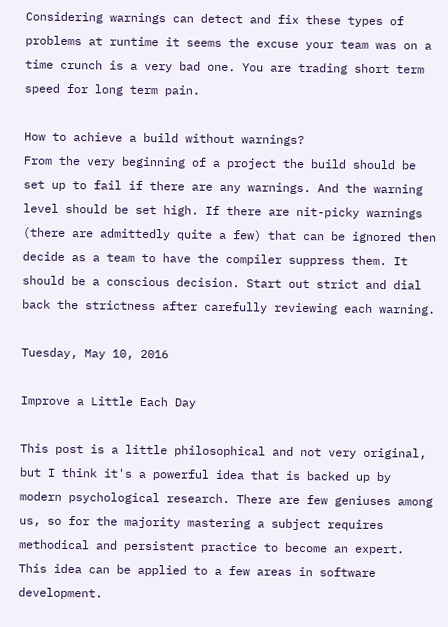Considering warnings can detect and fix these types of problems at runtime it seems the excuse your team was on a time crunch is a very bad one. You are trading short term speed for long term pain.

How to achieve a build without warnings?
From the very beginning of a project the build should be set up to fail if there are any warnings. And the warning level should be set high. If there are nit-picky warnings (there are admittedly quite a few) that can be ignored then decide as a team to have the compiler suppress them. It should be a conscious decision. Start out strict and dial back the strictness after carefully reviewing each warning.

Tuesday, May 10, 2016

Improve a Little Each Day

This post is a little philosophical and not very original, but I think it's a powerful idea that is backed up by modern psychological research. There are few geniuses among us, so for the majority mastering a subject requires methodical and persistent practice to become an expert. This idea can be applied to a few areas in software development.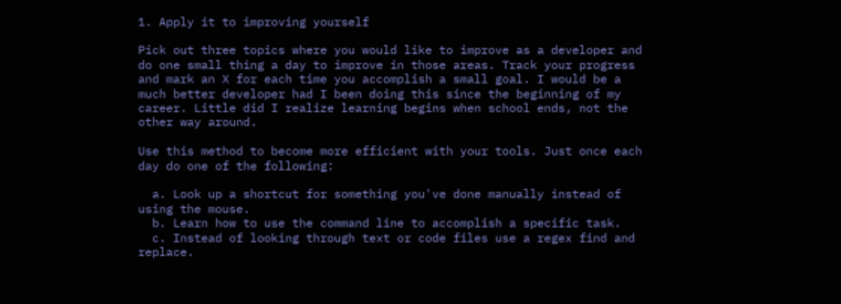1. Apply it to improving yourself

Pick out three topics where you would like to improve as a developer and do one small thing a day to improve in those areas. Track your progress and mark an X for each time you accomplish a small goal. I would be a much better developer had I been doing this since the beginning of my career. Little did I realize learning begins when school ends, not the other way around.

Use this method to become more efficient with your tools. Just once each day do one of the following:

  a. Look up a shortcut for something you've done manually instead of using the mouse.
  b. Learn how to use the command line to accomplish a specific task.
  c. Instead of looking through text or code files use a regex find and replace.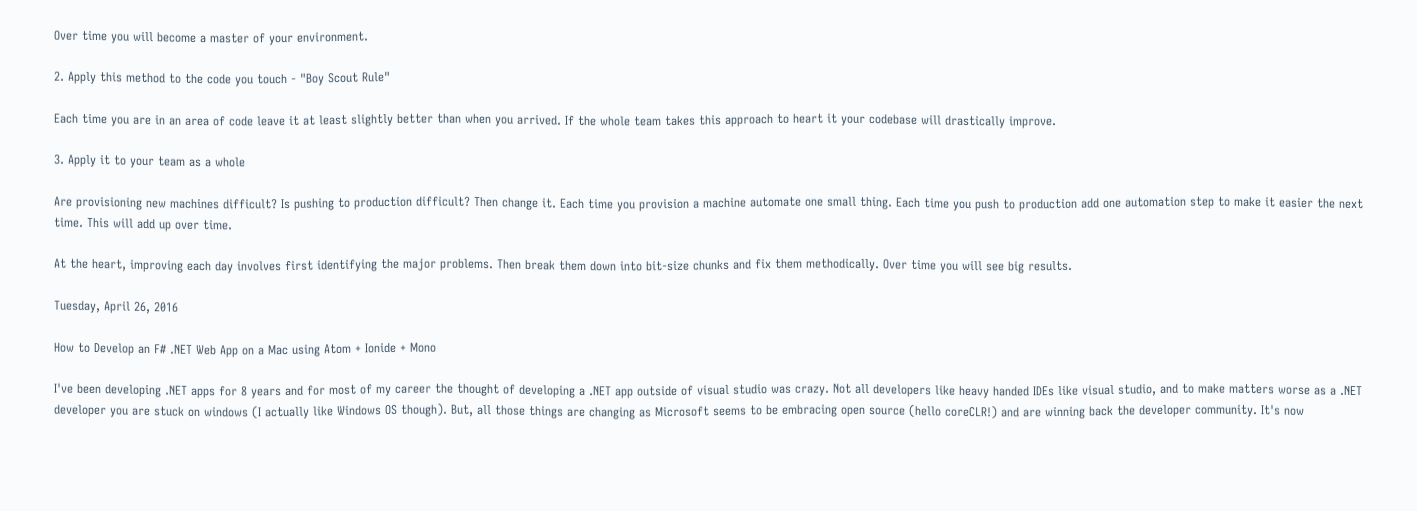Over time you will become a master of your environment.

2. Apply this method to the code you touch - "Boy Scout Rule"

Each time you are in an area of code leave it at least slightly better than when you arrived. If the whole team takes this approach to heart it your codebase will drastically improve.

3. Apply it to your team as a whole

Are provisioning new machines difficult? Is pushing to production difficult? Then change it. Each time you provision a machine automate one small thing. Each time you push to production add one automation step to make it easier the next time. This will add up over time.

At the heart, improving each day involves first identifying the major problems. Then break them down into bit-size chunks and fix them methodically. Over time you will see big results.

Tuesday, April 26, 2016

How to Develop an F# .NET Web App on a Mac using Atom + Ionide + Mono

I've been developing .NET apps for 8 years and for most of my career the thought of developing a .NET app outside of visual studio was crazy. Not all developers like heavy handed IDEs like visual studio, and to make matters worse as a .NET developer you are stuck on windows (I actually like Windows OS though). But, all those things are changing as Microsoft seems to be embracing open source (hello coreCLR!) and are winning back the developer community. It's now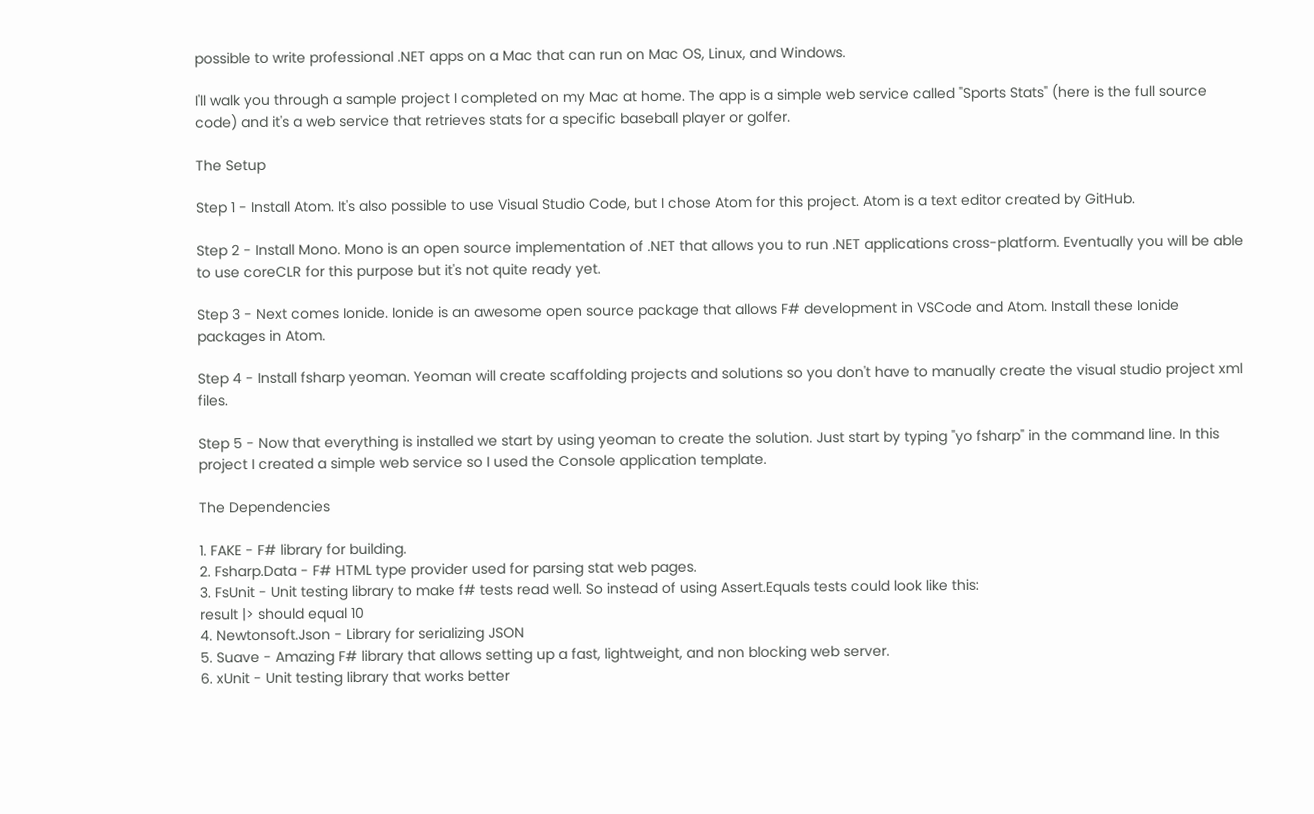possible to write professional .NET apps on a Mac that can run on Mac OS, Linux, and Windows.

I'll walk you through a sample project I completed on my Mac at home. The app is a simple web service called "Sports Stats" (here is the full source code) and it's a web service that retrieves stats for a specific baseball player or golfer.

The Setup

Step 1 - Install Atom. It's also possible to use Visual Studio Code, but I chose Atom for this project. Atom is a text editor created by GitHub.

Step 2 - Install Mono. Mono is an open source implementation of .NET that allows you to run .NET applications cross-platform. Eventually you will be able to use coreCLR for this purpose but it's not quite ready yet.

Step 3 - Next comes Ionide. Ionide is an awesome open source package that allows F# development in VSCode and Atom. Install these Ionide packages in Atom.

Step 4 - Install fsharp yeoman. Yeoman will create scaffolding projects and solutions so you don't have to manually create the visual studio project xml files.

Step 5 - Now that everything is installed we start by using yeoman to create the solution. Just start by typing "yo fsharp" in the command line. In this project I created a simple web service so I used the Console application template.

The Dependencies

1. FAKE - F# library for building.
2. Fsharp.Data - F# HTML type provider used for parsing stat web pages.
3. FsUnit - Unit testing library to make f# tests read well. So instead of using Assert.Equals tests could look like this:
result |> should equal 10
4. Newtonsoft.Json - Library for serializing JSON
5. Suave - Amazing F# library that allows setting up a fast, lightweight, and non blocking web server.
6. xUnit - Unit testing library that works better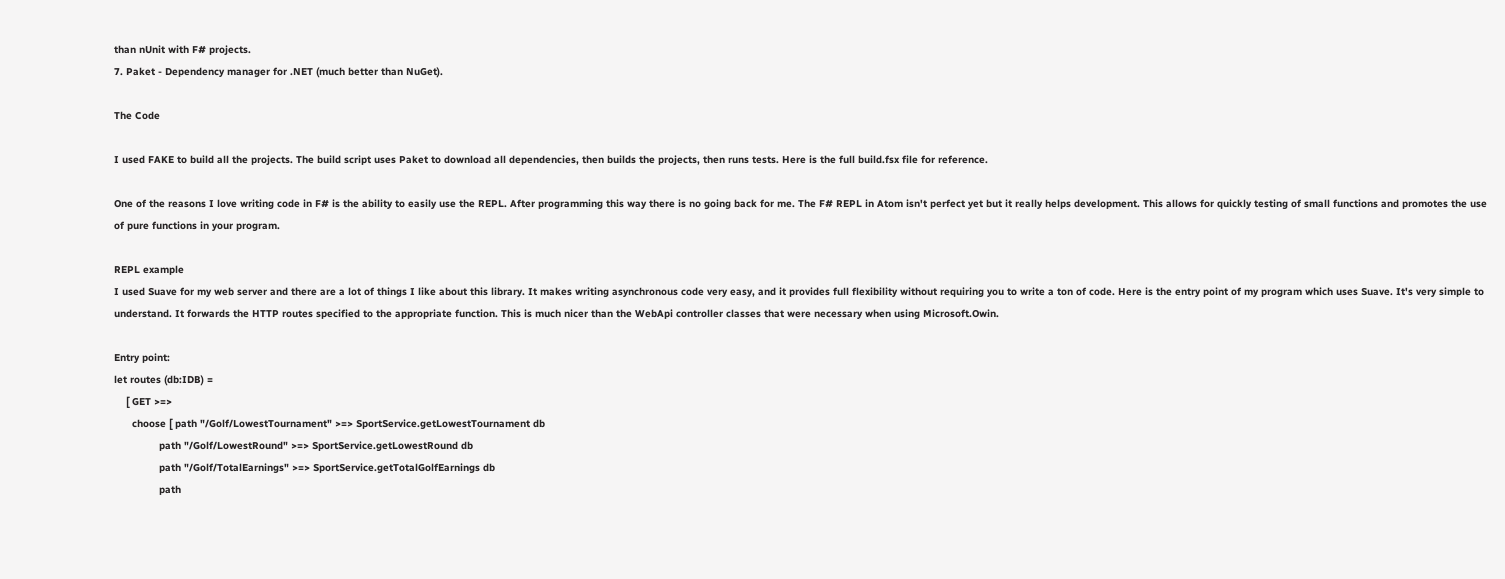than nUnit with F# projects.
7. Paket - Dependency manager for .NET (much better than NuGet).

The Code

I used FAKE to build all the projects. The build script uses Paket to download all dependencies, then builds the projects, then runs tests. Here is the full build.fsx file for reference.

One of the reasons I love writing code in F# is the ability to easily use the REPL. After programming this way there is no going back for me. The F# REPL in Atom isn't perfect yet but it really helps development. This allows for quickly testing of small functions and promotes the use of pure functions in your program.

REPL example
I used Suave for my web server and there are a lot of things I like about this library. It makes writing asynchronous code very easy, and it provides full flexibility without requiring you to write a ton of code. Here is the entry point of my program which uses Suave. It's very simple to understand. It forwards the HTTP routes specified to the appropriate function. This is much nicer than the WebApi controller classes that were necessary when using Microsoft.Owin.

Entry point:
let routes (db:IDB) =
    [ GET >=>
      choose [ path "/Golf/LowestTournament" >=> SportService.getLowestTournament db
               path "/Golf/LowestRound" >=> SportService.getLowestRound db
               path "/Golf/TotalEarnings" >=> SportService.getTotalGolfEarnings db
               path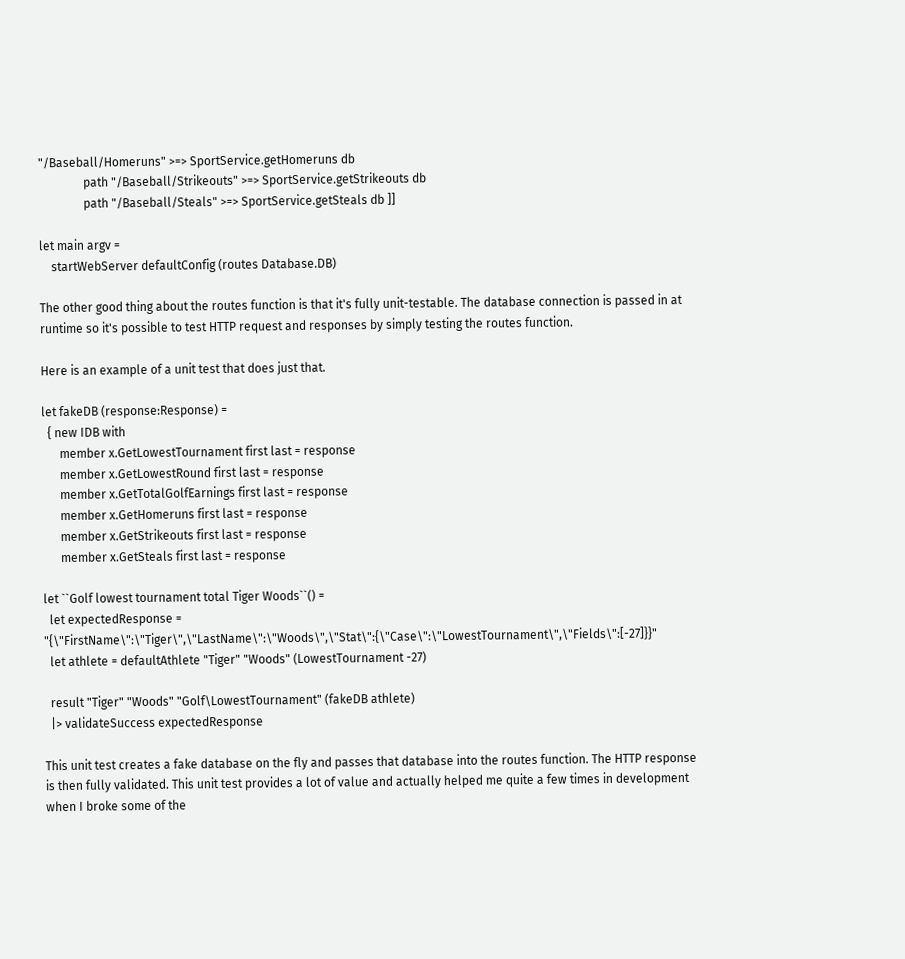"/Baseball/Homeruns" >=> SportService.getHomeruns db
               path "/Baseball/Strikeouts" >=> SportService.getStrikeouts db
               path "/Baseball/Steals" >=> SportService.getSteals db ]]

let main argv =
    startWebServer defaultConfig (routes Database.DB)

The other good thing about the routes function is that it's fully unit-testable. The database connection is passed in at runtime so it's possible to test HTTP request and responses by simply testing the routes function.

Here is an example of a unit test that does just that.

let fakeDB (response:Response) =
  { new IDB with
      member x.GetLowestTournament first last = response
      member x.GetLowestRound first last = response
      member x.GetTotalGolfEarnings first last = response
      member x.GetHomeruns first last = response
      member x.GetStrikeouts first last = response
      member x.GetSteals first last = response

let ``Golf lowest tournament total Tiger Woods``() =
  let expectedResponse = "{\"FirstName\":\"Tiger\",\"LastName\":\"Woods\",\"Stat\":{\"Case\":\"LowestTournament\",\"Fields\":[-27]}}"
  let athlete = defaultAthlete "Tiger" "Woods" (LowestTournament -27)

  result "Tiger" "Woods" "Golf\LowestTournament" (fakeDB athlete)
  |> validateSuccess expectedResponse

This unit test creates a fake database on the fly and passes that database into the routes function. The HTTP response is then fully validated. This unit test provides a lot of value and actually helped me quite a few times in development when I broke some of the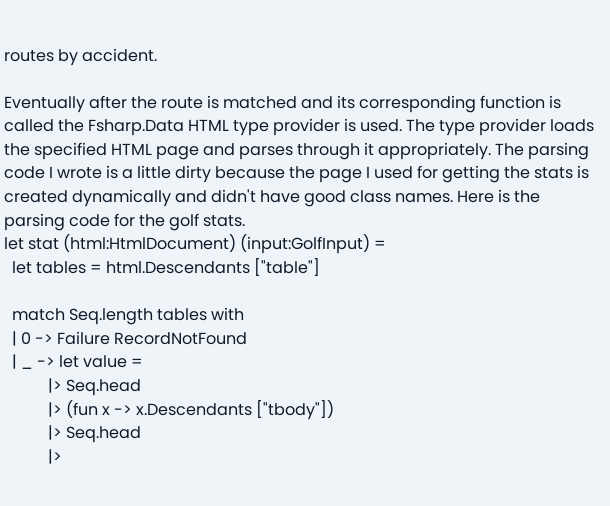routes by accident.

Eventually after the route is matched and its corresponding function is called the Fsharp.Data HTML type provider is used. The type provider loads the specified HTML page and parses through it appropriately. The parsing code I wrote is a little dirty because the page I used for getting the stats is created dynamically and didn't have good class names. Here is the parsing code for the golf stats.
let stat (html:HtmlDocument) (input:GolfInput) =
  let tables = html.Descendants ["table"]

  match Seq.length tables with
  | 0 -> Failure RecordNotFound
  | _ -> let value =
           |> Seq.head
           |> (fun x -> x.Descendants ["tbody"])
           |> Seq.head
           |>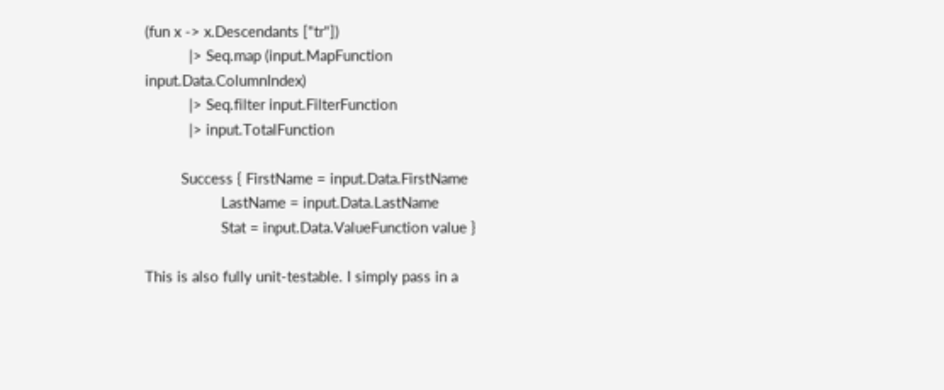(fun x -> x.Descendants ["tr"])
           |> Seq.map (input.MapFunction input.Data.ColumnIndex)
           |> Seq.filter input.FilterFunction
           |> input.TotalFunction

         Success { FirstName = input.Data.FirstName
                   LastName = input.Data.LastName
                   Stat = input.Data.ValueFunction value }

This is also fully unit-testable. I simply pass in a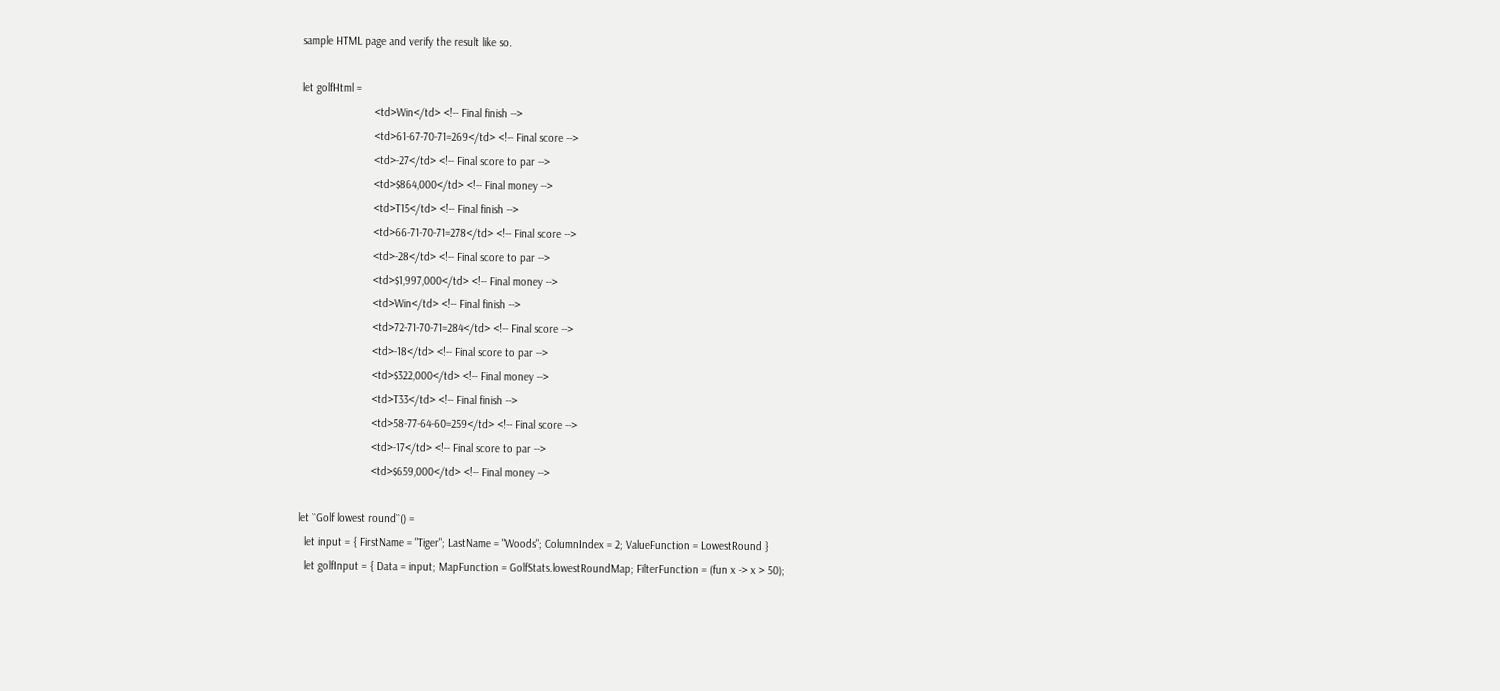sample HTML page and verify the result like so.

let golfHtml =
                        <td>Win</td> <!-- Final finish -->
                        <td>61-67-70-71=269</td> <!-- Final score -->
                        <td>-27</td> <!-- Final score to par -->
                        <td>$864,000</td> <!-- Final money -->
                        <td>T15</td> <!-- Final finish -->
                        <td>66-71-70-71=278</td> <!-- Final score -->
                        <td>-28</td> <!-- Final score to par -->
                        <td>$1,997,000</td> <!-- Final money -->
                        <td>Win</td> <!-- Final finish -->
                        <td>72-71-70-71=284</td> <!-- Final score -->
                        <td>-18</td> <!-- Final score to par -->
                        <td>$322,000</td> <!-- Final money -->
                        <td>T33</td> <!-- Final finish -->
                        <td>58-77-64-60=259</td> <!-- Final score -->
                        <td>-17</td> <!-- Final score to par -->
                        <td>$659,000</td> <!-- Final money -->

let ``Golf lowest round``() =
  let input = { FirstName = "Tiger"; LastName = "Woods"; ColumnIndex = 2; ValueFunction = LowestRound }
  let golfInput = { Data = input; MapFunction = GolfStats.lowestRoundMap; FilterFunction = (fun x -> x > 50);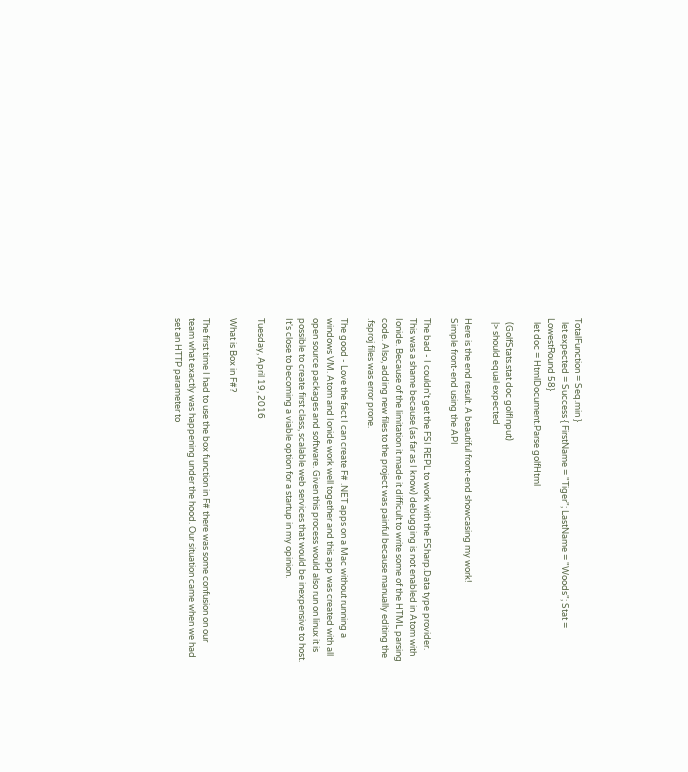TotalFunction = Seq.min }
  let expected = Success { FirstName = "Tiger"; LastName = "Woods"; Stat = LowestRound 58}
  let doc = HtmlDocument.Parse golfHtml

  (GolfStats.stat doc golfInput)
  |> should equal expected

Here is the end result. A beautiful front-end showcasing my work!
Simple front-end using the API

The bad - I couldn't get the FSI REPL to work with the FSharp.Data type provider. This was a shame because (as far as I know) debugging is not enabled in Atom with Ionide. Because of the limitation it made it difficult to write some of the HTML parsing code. Also, adding new files to the project was painful because manually editing the .fsproj files was error prone.

The good - Love the fact I can create F# .NET apps on a Mac without running a windows VM. Atom and Ionide work well together and this app was created with all open source packages and software. Given this process would also run on linux it is possible to create first class, scalable web services that would be inexpensive to host. It's close to becoming a viable option for a startup in my opinion.

Tuesday, April 19, 2016

What is Box in F#?

The first time I had to use the box function in F# there was some confusion on our team what exactly was happening under the hood. Our situation came when we had set an HTTP parameter to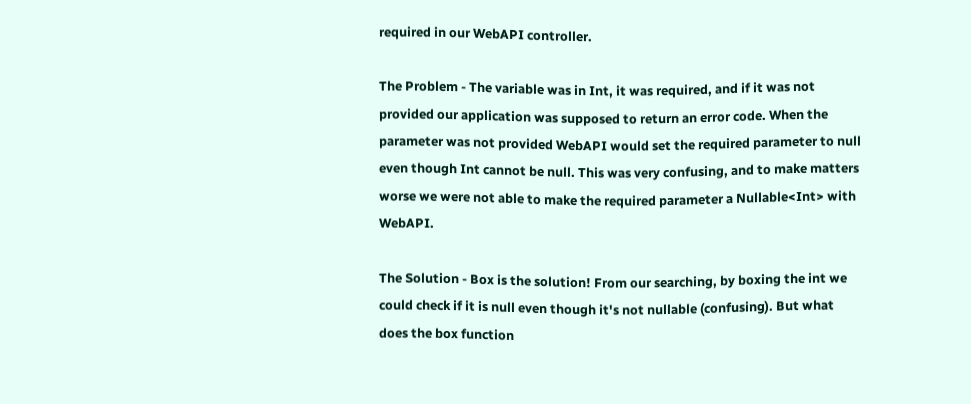required in our WebAPI controller.

The Problem - The variable was in Int, it was required, and if it was not provided our application was supposed to return an error code. When the parameter was not provided WebAPI would set the required parameter to null even though Int cannot be null. This was very confusing, and to make matters worse we were not able to make the required parameter a Nullable<Int> with WebAPI.

The Solution - Box is the solution! From our searching, by boxing the int we could check if it is null even though it's not nullable (confusing). But what does the box function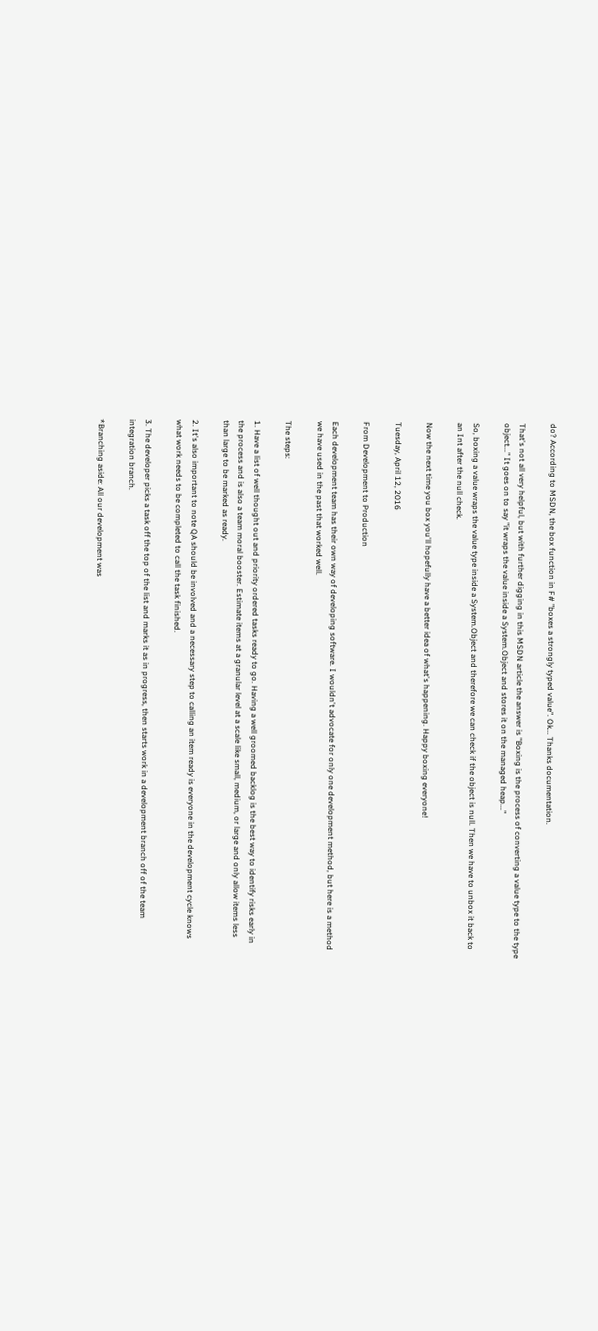do? According to MSDN, the box function in F# "boxes a strongly typed value". Ok... Thanks documentation.

That's not all very helpful, but with further digging in this MSDN article the answer is "Boxing is the process of converting a value type to the type object..." It goes on to say "it wraps the value inside a System.Object and stores it on the managed heap..."

So, boxing a value wraps the value type inside a System.Object and therefore we can check if the object is null. Then we have to unbox it back to an Int after the null check.

Now the next time you box you'll hopefully have a better idea of what's happening. Happy boxing everyone!

Tuesday, April 12, 2016

From Development to Production

Each development team has their own way of developing software. I wouldn't advocate for only one development method, but here is a method we have used in the past that worked well.

The steps:

1. Have a list of well thought out and priority ordered tasks ready to go. Having a well groomed backlog is the best way to identify risks early in the process and is also a team moral booster. Estimate items at a granular level at a scale like small, medium, or large and only allow items less than large to be marked as ready.

2. It's also important to note QA should be involved and a necessary step to calling an item ready is everyone in the development cycle knows what work needs to be completed to call the task finished.

3. The developer picks a task off the top of the list and marks it as in progress, then starts work in a development branch off of the team integration branch.

*Branching aside: All our development was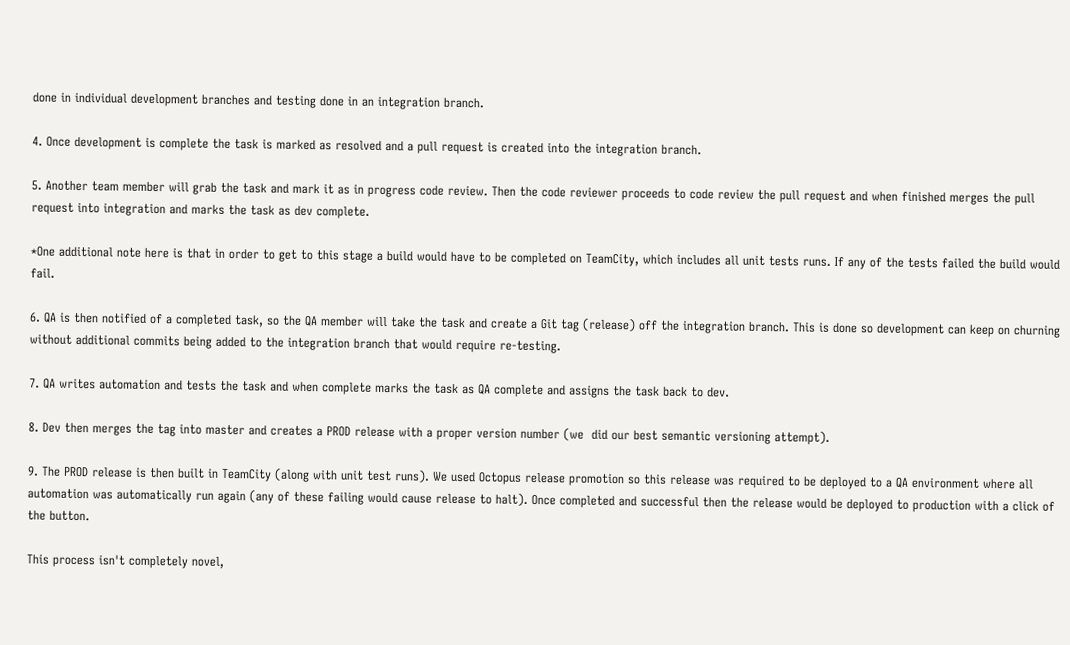done in individual development branches and testing done in an integration branch.

4. Once development is complete the task is marked as resolved and a pull request is created into the integration branch.

5. Another team member will grab the task and mark it as in progress code review. Then the code reviewer proceeds to code review the pull request and when finished merges the pull request into integration and marks the task as dev complete.

*One additional note here is that in order to get to this stage a build would have to be completed on TeamCity, which includes all unit tests runs. If any of the tests failed the build would fail.

6. QA is then notified of a completed task, so the QA member will take the task and create a Git tag (release) off the integration branch. This is done so development can keep on churning without additional commits being added to the integration branch that would require re-testing.

7. QA writes automation and tests the task and when complete marks the task as QA complete and assigns the task back to dev.

8. Dev then merges the tag into master and creates a PROD release with a proper version number (we  did our best semantic versioning attempt).

9. The PROD release is then built in TeamCity (along with unit test runs). We used Octopus release promotion so this release was required to be deployed to a QA environment where all automation was automatically run again (any of these failing would cause release to halt). Once completed and successful then the release would be deployed to production with a click of the button.

This process isn't completely novel,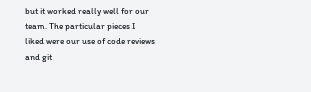but it worked really well for our team. The particular pieces I liked were our use of code reviews and git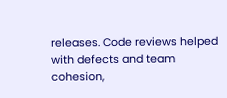releases. Code reviews helped with defects and team cohesion,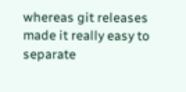whereas git releases made it really easy to separate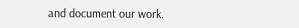and document our work.